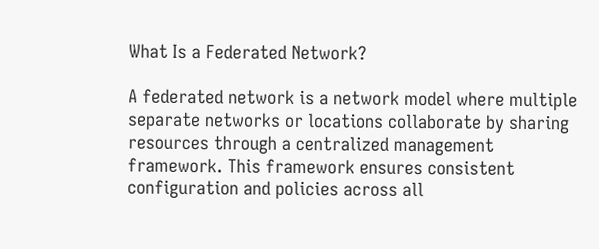What Is a Federated Network?

A federated network is a network model where multiple separate networks or locations collaborate by sharing resources through a centralized management framework. This framework ensures consistent configuration and policies across all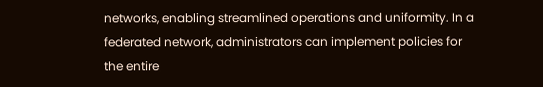networks, enabling streamlined operations and uniformity. In a federated network, administrators can implement policies for the entire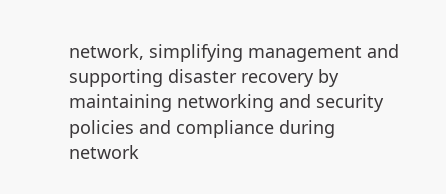network, simplifying management and supporting disaster recovery by maintaining networking and security policies and compliance during network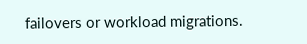failovers or workload migrations.